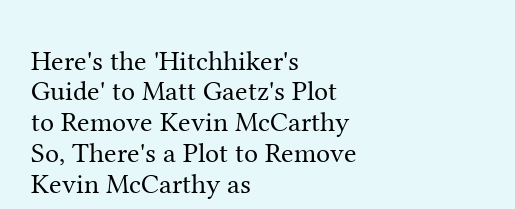Here's the 'Hitchhiker's Guide' to Matt Gaetz's Plot to Remove Kevin McCarthy
So, There's a Plot to Remove Kevin McCarthy as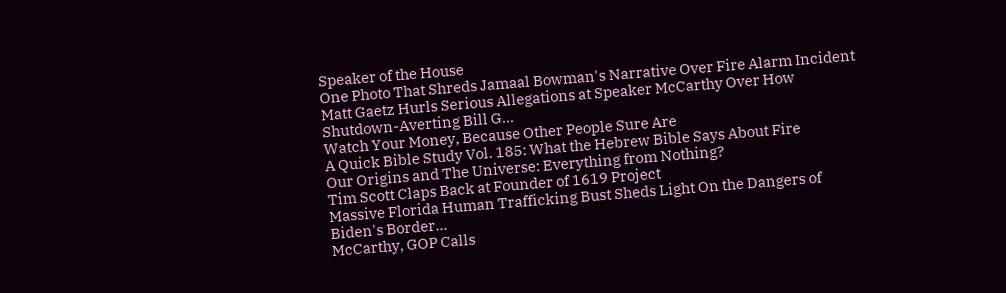Speaker of the House
One Photo That Shreds Jamaal Bowman's Narrative Over Fire Alarm Incident
Matt Gaetz Hurls Serious Allegations at Speaker McCarthy Over How Shutdown-Averting Bill G...
Watch Your Money, Because Other People Sure Are
A Quick Bible Study Vol. 185: What the Hebrew Bible Says About Fire
Our Origins and The Universe: Everything from Nothing?
Tim Scott Claps Back at Founder of 1619 Project
Massive Florida Human Trafficking Bust Sheds Light On the Dangers of Biden's Border...
McCarthy, GOP Calls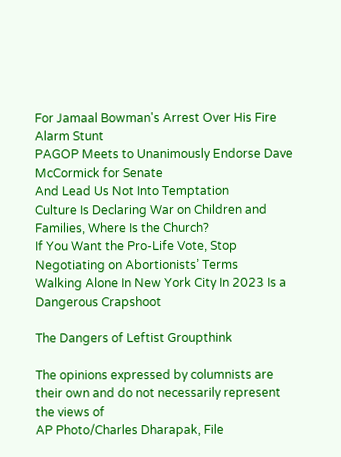For Jamaal Bowman's Arrest Over His Fire Alarm Stunt
PAGOP Meets to Unanimously Endorse Dave McCormick for Senate
And Lead Us Not Into Temptation
Culture Is Declaring War on Children and Families, Where Is the Church?
If You Want the Pro-Life Vote, Stop Negotiating on Abortionists’ Terms
Walking Alone In New York City In 2023 Is a Dangerous Crapshoot

The Dangers of Leftist Groupthink

The opinions expressed by columnists are their own and do not necessarily represent the views of
AP Photo/Charles Dharapak, File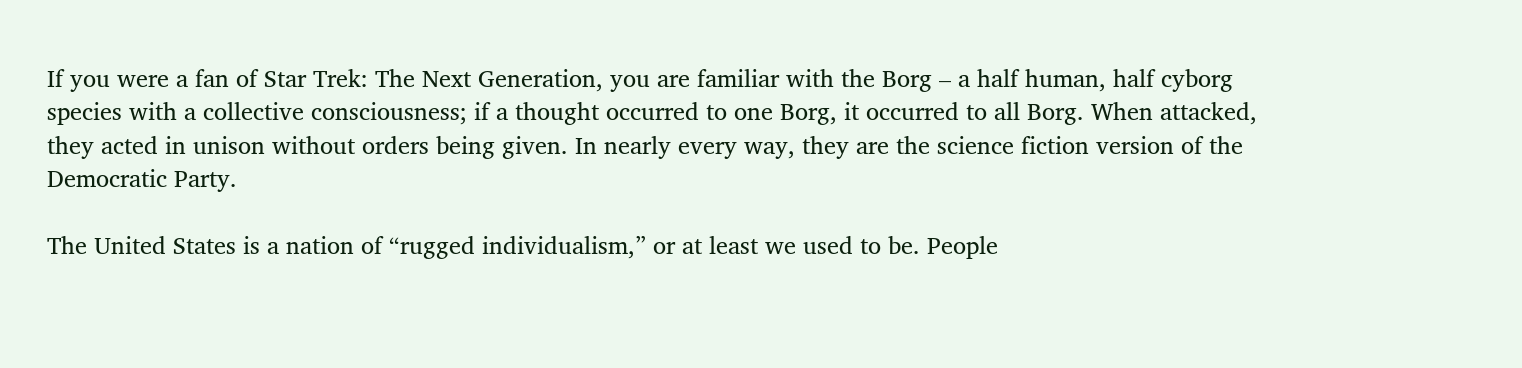If you were a fan of Star Trek: The Next Generation, you are familiar with the Borg – a half human, half cyborg species with a collective consciousness; if a thought occurred to one Borg, it occurred to all Borg. When attacked, they acted in unison without orders being given. In nearly every way, they are the science fiction version of the Democratic Party.

The United States is a nation of “rugged individualism,” or at least we used to be. People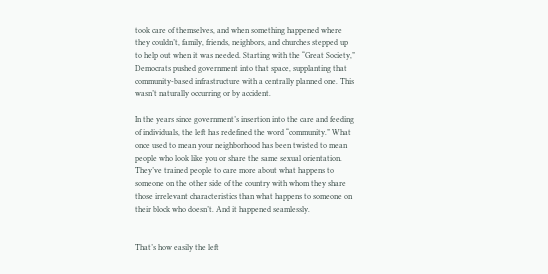took care of themselves, and when something happened where they couldn’t, family, friends, neighbors, and churches stepped up to help out when it was needed. Starting with the “Great Society,” Democrats pushed government into that space, supplanting that community-based infrastructure with a centrally planned one. This wasn’t naturally occurring or by accident.

In the years since government’s insertion into the care and feeding of individuals, the left has redefined the word “community.” What once used to mean your neighborhood has been twisted to mean people who look like you or share the same sexual orientation. They’ve trained people to care more about what happens to someone on the other side of the country with whom they share those irrelevant characteristics than what happens to someone on their block who doesn’t. And it happened seamlessly.


That’s how easily the left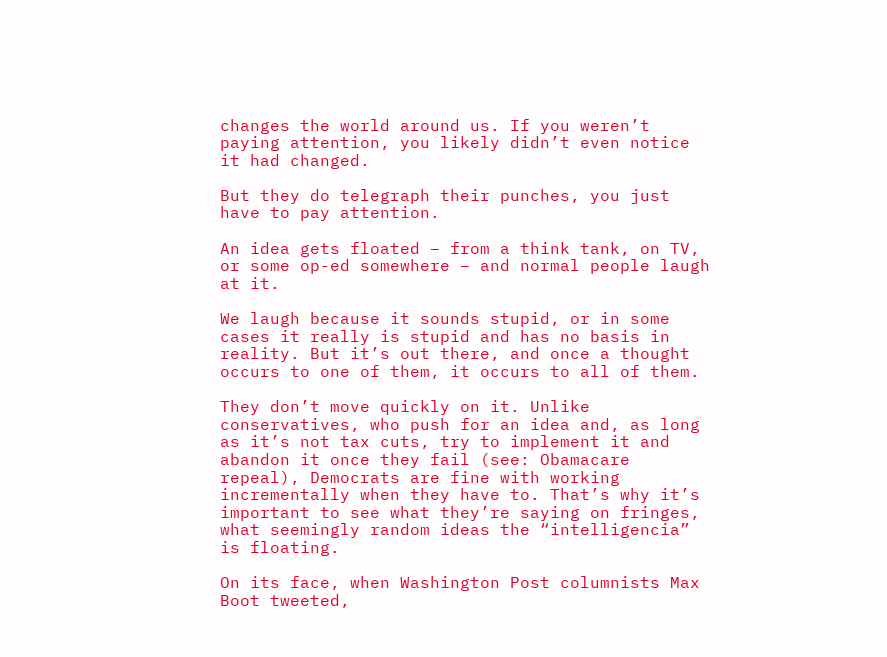changes the world around us. If you weren’t paying attention, you likely didn’t even notice it had changed.

But they do telegraph their punches, you just have to pay attention.

An idea gets floated – from a think tank, on TV, or some op-ed somewhere – and normal people laugh at it.

We laugh because it sounds stupid, or in some cases it really is stupid and has no basis in reality. But it’s out there, and once a thought occurs to one of them, it occurs to all of them.

They don’t move quickly on it. Unlike conservatives, who push for an idea and, as long as it’s not tax cuts, try to implement it and abandon it once they fail (see: Obamacare repeal), Democrats are fine with working incrementally when they have to. That’s why it’s important to see what they’re saying on fringes, what seemingly random ideas the “intelligencia” is floating.

On its face, when Washington Post columnists Max Boot tweeted,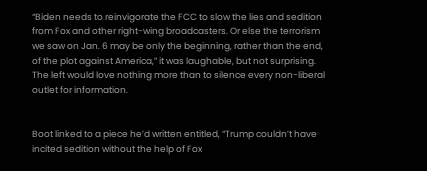“Biden needs to reinvigorate the FCC to slow the lies and sedition from Fox and other right-wing broadcasters. Or else the terrorism we saw on Jan. 6 may be only the beginning, rather than the end, of the plot against America,” it was laughable, but not surprising. The left would love nothing more than to silence every non-liberal outlet for information.


Boot linked to a piece he’d written entitled, “Trump couldn’t have incited sedition without the help of Fox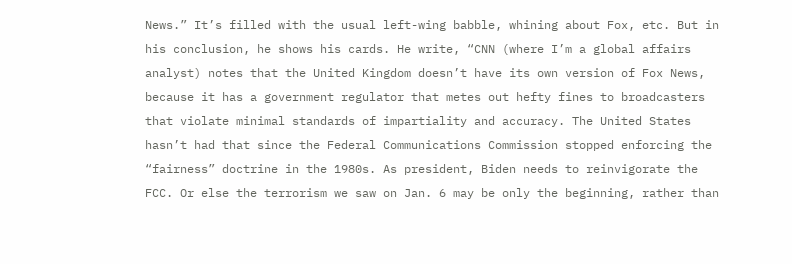News.” It’s filled with the usual left-wing babble, whining about Fox, etc. But in his conclusion, he shows his cards. He write, “CNN (where I’m a global affairs analyst) notes that the United Kingdom doesn’t have its own version of Fox News, because it has a government regulator that metes out hefty fines to broadcasters that violate minimal standards of impartiality and accuracy. The United States hasn’t had that since the Federal Communications Commission stopped enforcing the “fairness” doctrine in the 1980s. As president, Biden needs to reinvigorate the FCC. Or else the terrorism we saw on Jan. 6 may be only the beginning, rather than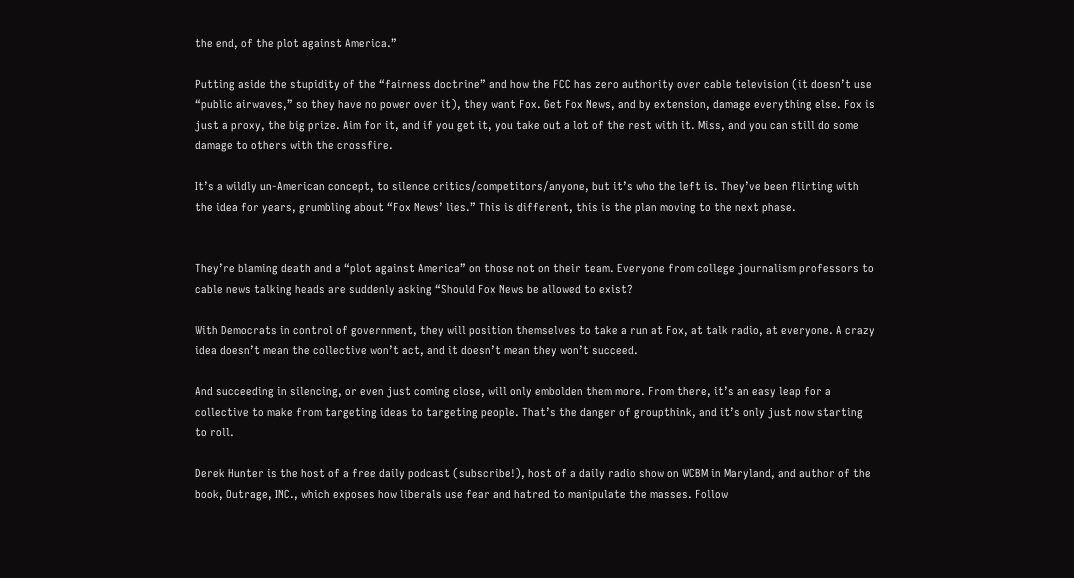the end, of the plot against America.”

Putting aside the stupidity of the “fairness doctrine” and how the FCC has zero authority over cable television (it doesn’t use “public airwaves,” so they have no power over it), they want Fox. Get Fox News, and by extension, damage everything else. Fox is just a proxy, the big prize. Aim for it, and if you get it, you take out a lot of the rest with it. Miss, and you can still do some damage to others with the crossfire.

It’s a wildly un-American concept, to silence critics/competitors/anyone, but it’s who the left is. They’ve been flirting with the idea for years, grumbling about “Fox News’ lies.” This is different, this is the plan moving to the next phase.


They’re blaming death and a “plot against America” on those not on their team. Everyone from college journalism professors to cable news talking heads are suddenly asking “Should Fox News be allowed to exist?

With Democrats in control of government, they will position themselves to take a run at Fox, at talk radio, at everyone. A crazy idea doesn’t mean the collective won’t act, and it doesn’t mean they won’t succeed.

And succeeding in silencing, or even just coming close, will only embolden them more. From there, it’s an easy leap for a collective to make from targeting ideas to targeting people. That’s the danger of groupthink, and it’s only just now starting to roll.

Derek Hunter is the host of a free daily podcast (subscribe!), host of a daily radio show on WCBM in Maryland, and author of the book, Outrage, INC., which exposes how liberals use fear and hatred to manipulate the masses. Follow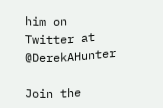him on Twitter at @DerekAHunter

Join the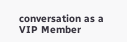conversation as a VIP Member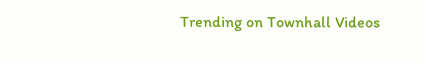Trending on Townhall Videos